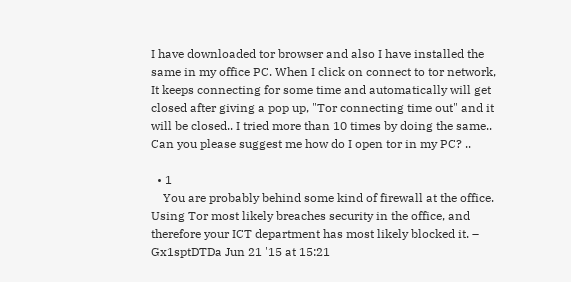I have downloaded tor browser and also I have installed the same in my office PC. When I click on connect to tor network, It keeps connecting for some time and automatically will get closed after giving a pop up, "Tor connecting time out" and it will be closed.. I tried more than 10 times by doing the same.. Can you please suggest me how do I open tor in my PC? ..

  • 1
    You are probably behind some kind of firewall at the office. Using Tor most likely breaches security in the office, and therefore your ICT department has most likely blocked it. – Gx1sptDTDa Jun 21 '15 at 15:21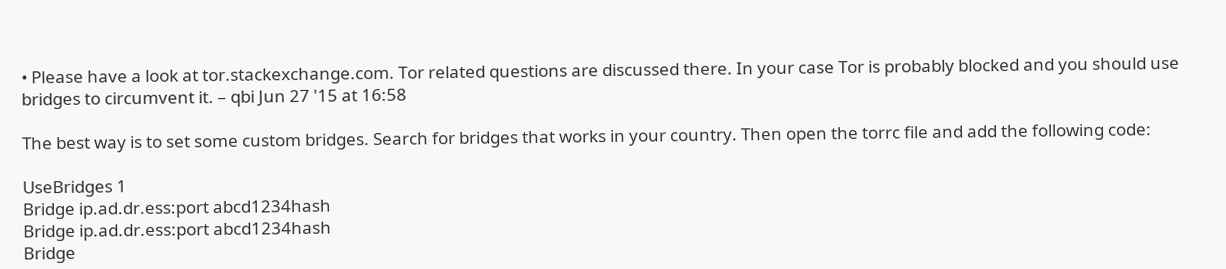• Please have a look at tor.stackexchange.com. Tor related questions are discussed there. In your case Tor is probably blocked and you should use bridges to circumvent it. – qbi Jun 27 '15 at 16:58

The best way is to set some custom bridges. Search for bridges that works in your country. Then open the torrc file and add the following code:

UseBridges 1
Bridge ip.ad.dr.ess:port abcd1234hash
Bridge ip.ad.dr.ess:port abcd1234hash
Bridge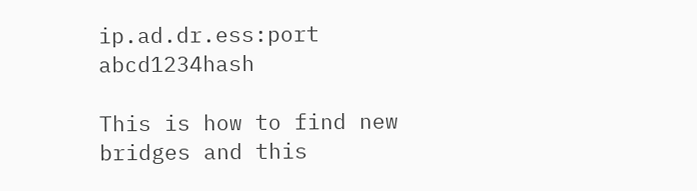ip.ad.dr.ess:port abcd1234hash

This is how to find new bridges and this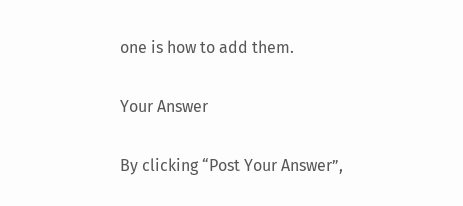one is how to add them.

Your Answer

By clicking “Post Your Answer”,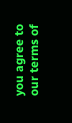you agree to our terms of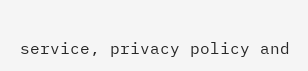service, privacy policy and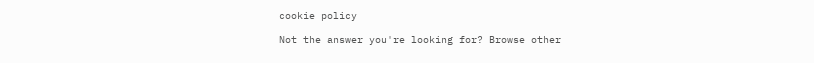cookie policy

Not the answer you're looking for? Browse other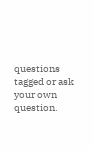questions tagged or ask your own question.